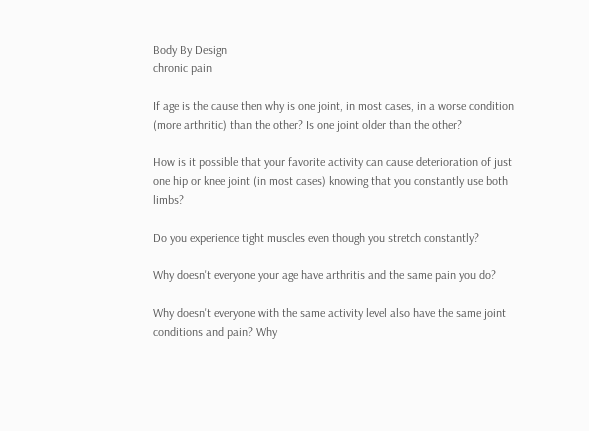Body By Design
chronic pain

If age is the cause then why is one joint, in most cases, in a worse condition (more arthritic) than the other? Is one joint older than the other?

How is it possible that your favorite activity can cause deterioration of just one hip or knee joint (in most cases) knowing that you constantly use both limbs?

Do you experience tight muscles even though you stretch constantly?

Why doesn't everyone your age have arthritis and the same pain you do?

Why doesn't everyone with the same activity level also have the same joint conditions and pain? Why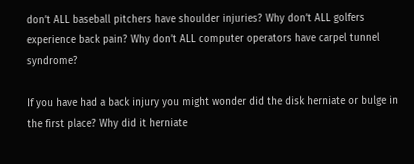don’t ALL baseball pitchers have shoulder injuries? Why don’t ALL golfers experience back pain? Why don’t ALL computer operators have carpel tunnel syndrome?

If you have had a back injury you might wonder did the disk herniate or bulge in the first place? Why did it herniate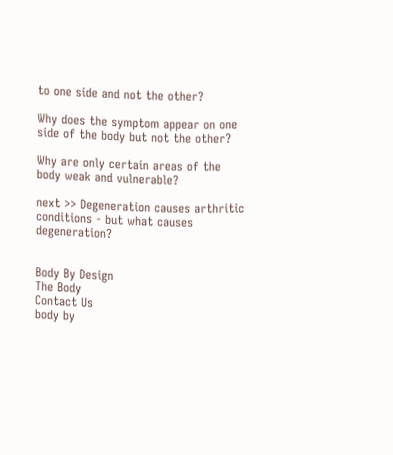to one side and not the other?

Why does the symptom appear on one side of the body but not the other?

Why are only certain areas of the body weak and vulnerable?

next >> Degeneration causes arthritic conditions - but what causes degeneration?


Body By Design
The Body
Contact Us
body by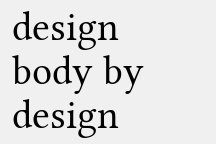design
body by design